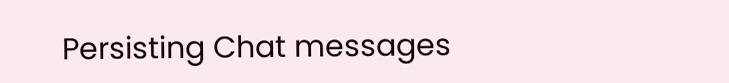Persisting Chat messages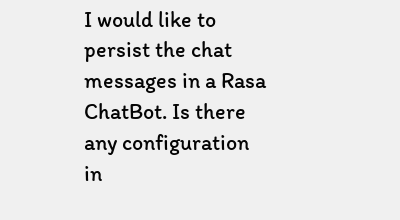I would like to persist the chat messages in a Rasa ChatBot. Is there any configuration in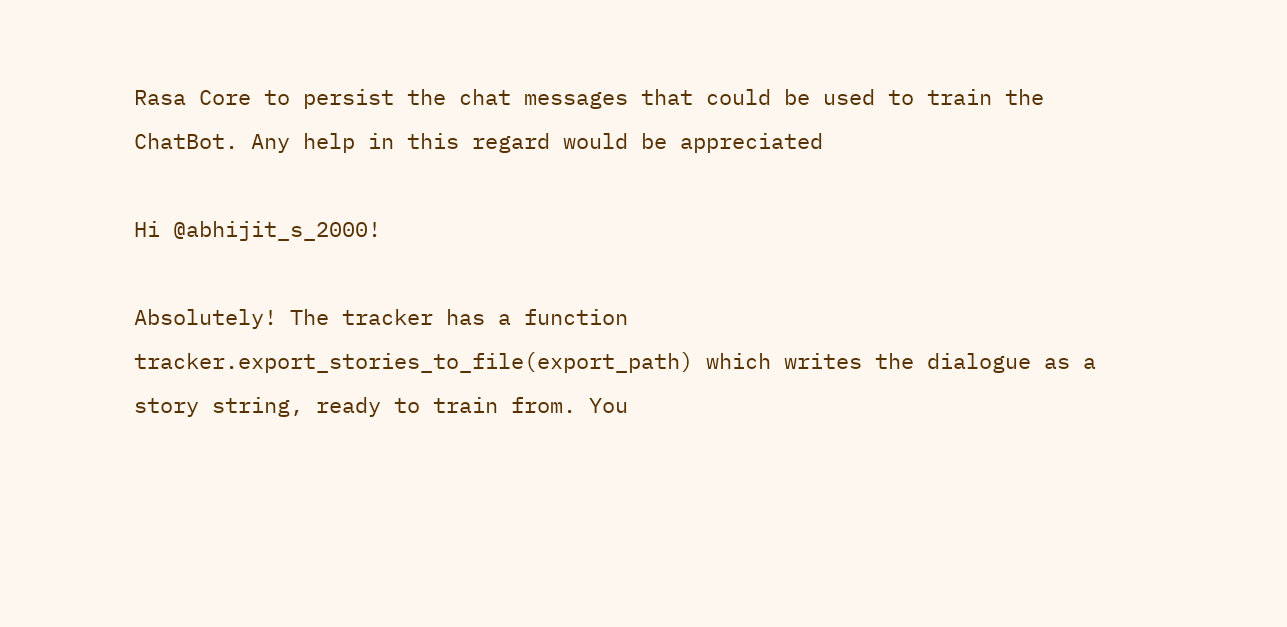Rasa Core to persist the chat messages that could be used to train the ChatBot. Any help in this regard would be appreciated

Hi @abhijit_s_2000!

Absolutely! The tracker has a function tracker.export_stories_to_file(export_path) which writes the dialogue as a story string, ready to train from. You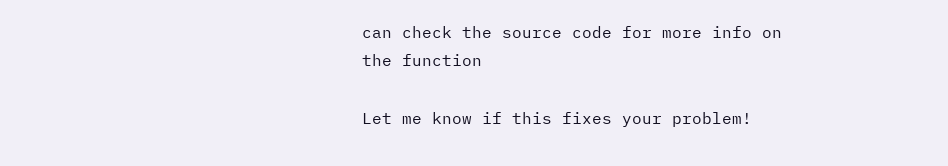can check the source code for more info on the function

Let me know if this fixes your problem!